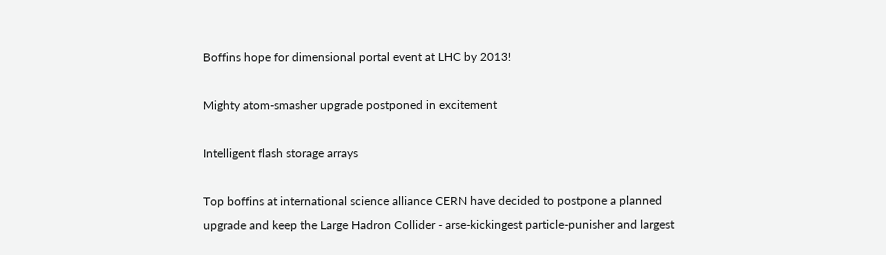Boffins hope for dimensional portal event at LHC by 2013!

Mighty atom-smasher upgrade postponed in excitement

Intelligent flash storage arrays

Top boffins at international science alliance CERN have decided to postpone a planned upgrade and keep the Large Hadron Collider - arse-kickingest particle-punisher and largest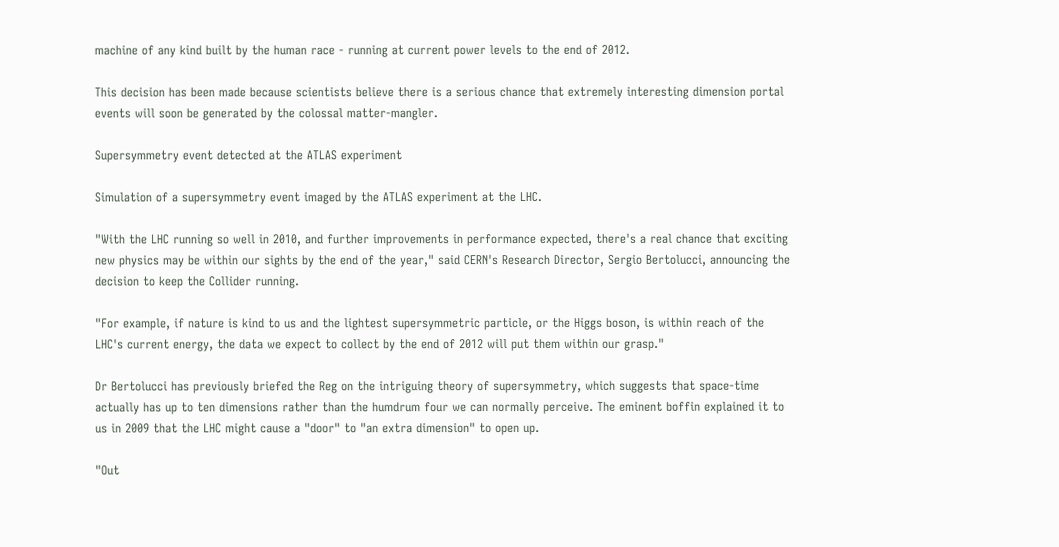machine of any kind built by the human race - running at current power levels to the end of 2012.

This decision has been made because scientists believe there is a serious chance that extremely interesting dimension portal events will soon be generated by the colossal matter-mangler.

Supersymmetry event detected at the ATLAS experiment

Simulation of a supersymmetry event imaged by the ATLAS experiment at the LHC.

"With the LHC running so well in 2010, and further improvements in performance expected, there's a real chance that exciting new physics may be within our sights by the end of the year," said CERN's Research Director, Sergio Bertolucci, announcing the decision to keep the Collider running.

"For example, if nature is kind to us and the lightest supersymmetric particle, or the Higgs boson, is within reach of the LHC's current energy, the data we expect to collect by the end of 2012 will put them within our grasp."

Dr Bertolucci has previously briefed the Reg on the intriguing theory of supersymmetry, which suggests that space-time actually has up to ten dimensions rather than the humdrum four we can normally perceive. The eminent boffin explained it to us in 2009 that the LHC might cause a "door" to "an extra dimension" to open up.

"Out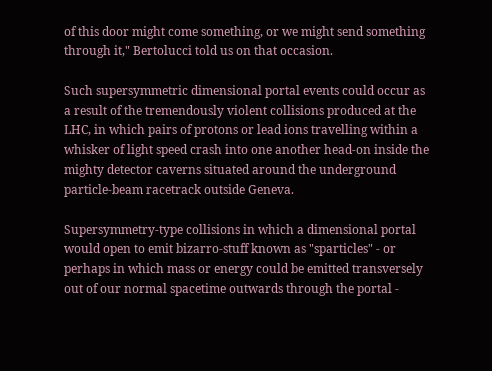of this door might come something, or we might send something through it," Bertolucci told us on that occasion.

Such supersymmetric dimensional portal events could occur as a result of the tremendously violent collisions produced at the LHC, in which pairs of protons or lead ions travelling within a whisker of light speed crash into one another head-on inside the mighty detector caverns situated around the underground particle-beam racetrack outside Geneva.

Supersymmetry-type collisions in which a dimensional portal would open to emit bizarro-stuff known as "sparticles" - or perhaps in which mass or energy could be emitted transversely out of our normal spacetime outwards through the portal -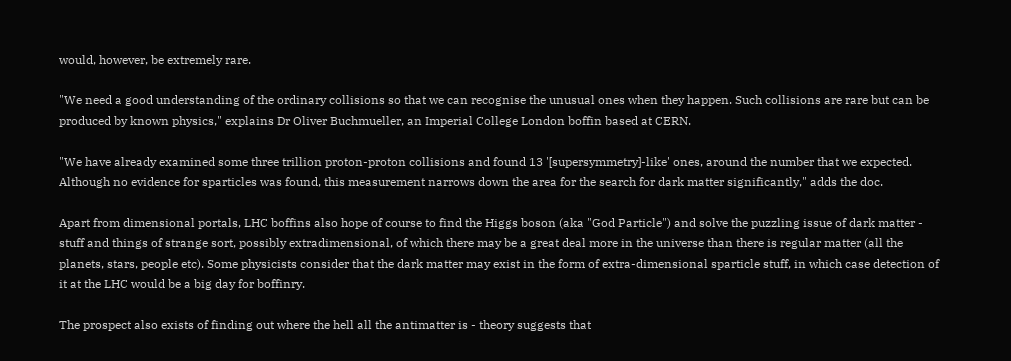would, however, be extremely rare.

"We need a good understanding of the ordinary collisions so that we can recognise the unusual ones when they happen. Such collisions are rare but can be produced by known physics," explains Dr Oliver Buchmueller, an Imperial College London boffin based at CERN.

"We have already examined some three trillion proton-proton collisions and found 13 '[supersymmetry]-like' ones, around the number that we expected. Although no evidence for sparticles was found, this measurement narrows down the area for the search for dark matter significantly," adds the doc.

Apart from dimensional portals, LHC boffins also hope of course to find the Higgs boson (aka "God Particle") and solve the puzzling issue of dark matter - stuff and things of strange sort, possibly extradimensional, of which there may be a great deal more in the universe than there is regular matter (all the planets, stars, people etc). Some physicists consider that the dark matter may exist in the form of extra-dimensional sparticle stuff, in which case detection of it at the LHC would be a big day for boffinry.

The prospect also exists of finding out where the hell all the antimatter is - theory suggests that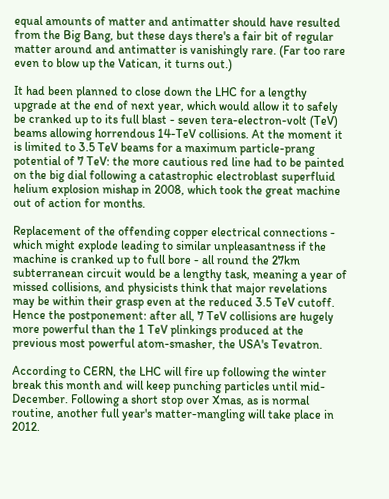equal amounts of matter and antimatter should have resulted from the Big Bang, but these days there's a fair bit of regular matter around and antimatter is vanishingly rare. (Far too rare even to blow up the Vatican, it turns out.)

It had been planned to close down the LHC for a lengthy upgrade at the end of next year, which would allow it to safely be cranked up to its full blast - seven tera-electron-volt (TeV) beams allowing horrendous 14-TeV collisions. At the moment it is limited to 3.5 TeV beams for a maximum particle-prang potential of 7 TeV: the more cautious red line had to be painted on the big dial following a catastrophic electroblast superfluid helium explosion mishap in 2008, which took the great machine out of action for months.

Replacement of the offending copper electrical connections - which might explode leading to similar unpleasantness if the machine is cranked up to full bore - all round the 27km subterranean circuit would be a lengthy task, meaning a year of missed collisions, and physicists think that major revelations may be within their grasp even at the reduced 3.5 TeV cutoff. Hence the postponement: after all, 7 TeV collisions are hugely more powerful than the 1 TeV plinkings produced at the previous most powerful atom-smasher, the USA's Tevatron.

According to CERN, the LHC will fire up following the winter break this month and will keep punching particles until mid-December. Following a short stop over Xmas, as is normal routine, another full year's matter-mangling will take place in 2012.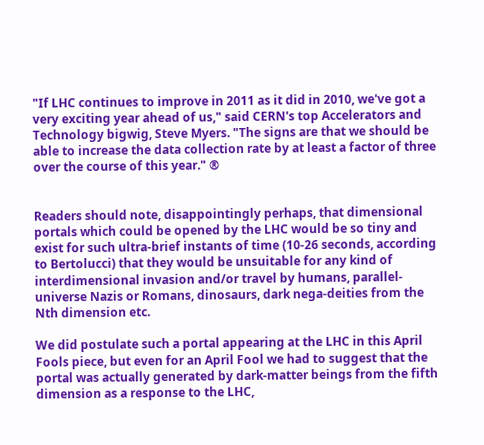"If LHC continues to improve in 2011 as it did in 2010, we've got a very exciting year ahead of us," said CERN's top Accelerators and Technology bigwig, Steve Myers. "The signs are that we should be able to increase the data collection rate by at least a factor of three over the course of this year." ®


Readers should note, disappointingly perhaps, that dimensional portals which could be opened by the LHC would be so tiny and exist for such ultra-brief instants of time (10-26 seconds, according to Bertolucci) that they would be unsuitable for any kind of interdimensional invasion and/or travel by humans, parallel-universe Nazis or Romans, dinosaurs, dark nega-deities from the Nth dimension etc.

We did postulate such a portal appearing at the LHC in this April Fools piece, but even for an April Fool we had to suggest that the portal was actually generated by dark-matter beings from the fifth dimension as a response to the LHC,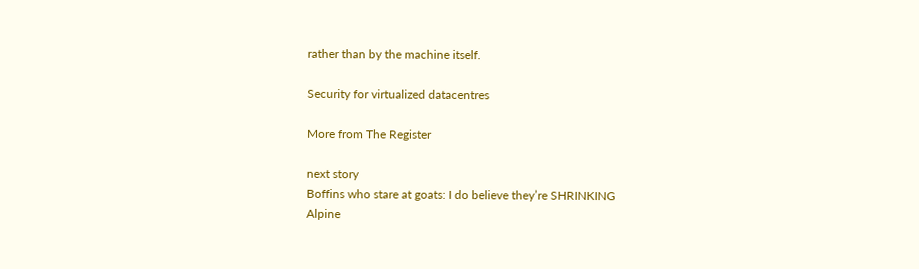rather than by the machine itself.

Security for virtualized datacentres

More from The Register

next story
Boffins who stare at goats: I do believe they’re SHRINKING
Alpine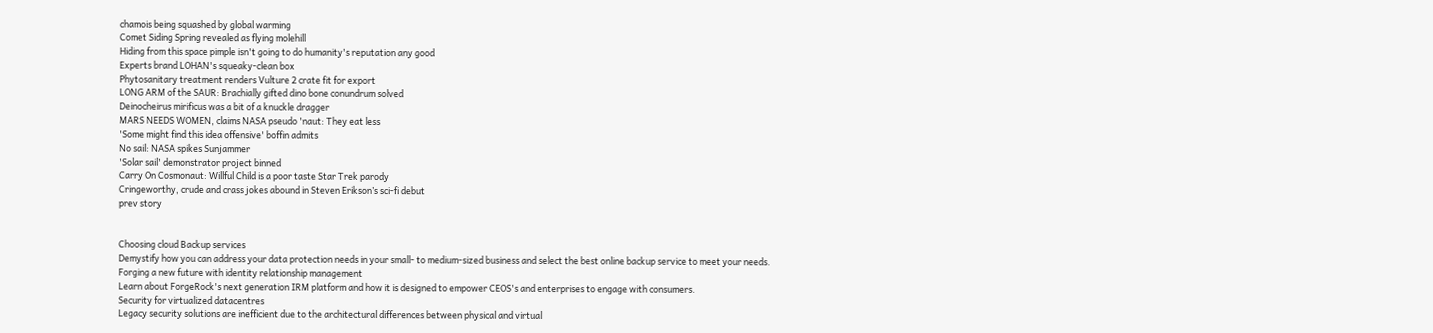chamois being squashed by global warming
Comet Siding Spring revealed as flying molehill
Hiding from this space pimple isn't going to do humanity's reputation any good
Experts brand LOHAN's squeaky-clean box
Phytosanitary treatment renders Vulture 2 crate fit for export
LONG ARM of the SAUR: Brachially gifted dino bone conundrum solved
Deinocheirus mirificus was a bit of a knuckle dragger
MARS NEEDS WOMEN, claims NASA pseudo 'naut: They eat less
'Some might find this idea offensive' boffin admits
No sail: NASA spikes Sunjammer
'Solar sail' demonstrator project binned
Carry On Cosmonaut: Willful Child is a poor taste Star Trek parody
Cringeworthy, crude and crass jokes abound in Steven Erikson’s sci-fi debut
prev story


Choosing cloud Backup services
Demystify how you can address your data protection needs in your small- to medium-sized business and select the best online backup service to meet your needs.
Forging a new future with identity relationship management
Learn about ForgeRock's next generation IRM platform and how it is designed to empower CEOS's and enterprises to engage with consumers.
Security for virtualized datacentres
Legacy security solutions are inefficient due to the architectural differences between physical and virtual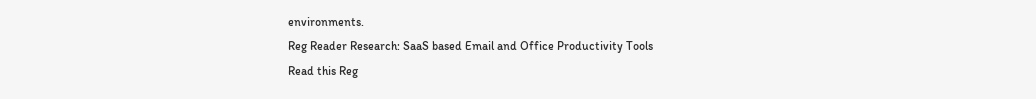environments.
Reg Reader Research: SaaS based Email and Office Productivity Tools
Read this Reg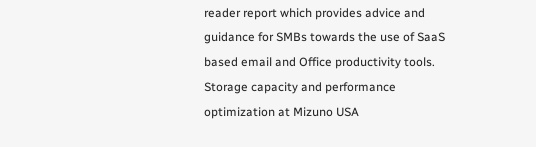reader report which provides advice and guidance for SMBs towards the use of SaaS based email and Office productivity tools.
Storage capacity and performance optimization at Mizuno USA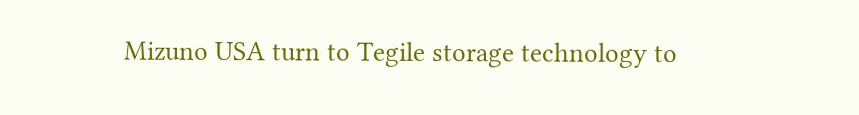Mizuno USA turn to Tegile storage technology to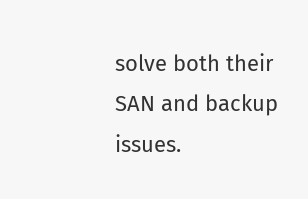solve both their SAN and backup issues.